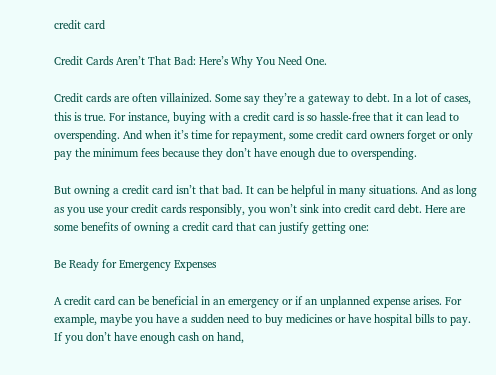credit card

Credit Cards Aren’t That Bad: Here’s Why You Need One.

Credit cards are often villainized. Some say they’re a gateway to debt. In a lot of cases, this is true. For instance, buying with a credit card is so hassle-free that it can lead to overspending. And when it’s time for repayment, some credit card owners forget or only pay the minimum fees because they don’t have enough due to overspending.

But owning a credit card isn’t that bad. It can be helpful in many situations. And as long as you use your credit cards responsibly, you won’t sink into credit card debt. Here are some benefits of owning a credit card that can justify getting one:

Be Ready for Emergency Expenses

A credit card can be beneficial in an emergency or if an unplanned expense arises. For example, maybe you have a sudden need to buy medicines or have hospital bills to pay. If you don’t have enough cash on hand,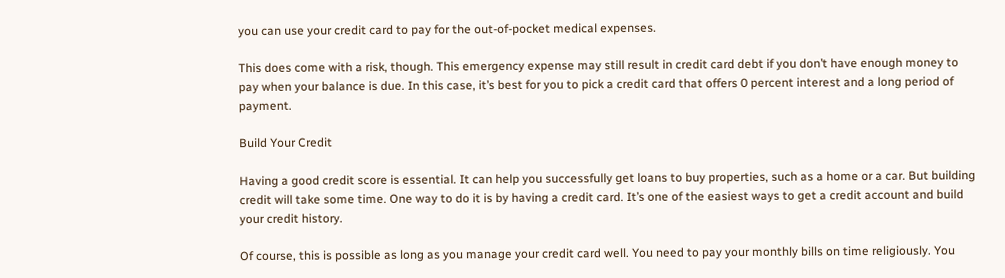you can use your credit card to pay for the out-of-pocket medical expenses.

This does come with a risk, though. This emergency expense may still result in credit card debt if you don’t have enough money to pay when your balance is due. In this case, it’s best for you to pick a credit card that offers 0 percent interest and a long period of payment.

Build Your Credit

Having a good credit score is essential. It can help you successfully get loans to buy properties, such as a home or a car. But building credit will take some time. One way to do it is by having a credit card. It’s one of the easiest ways to get a credit account and build your credit history.

Of course, this is possible as long as you manage your credit card well. You need to pay your monthly bills on time religiously. You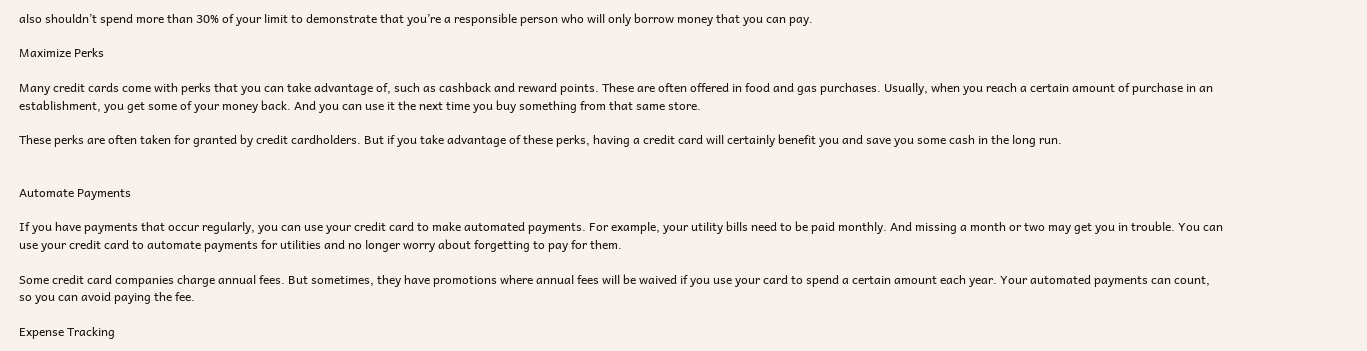also shouldn’t spend more than 30% of your limit to demonstrate that you’re a responsible person who will only borrow money that you can pay.

Maximize Perks

Many credit cards come with perks that you can take advantage of, such as cashback and reward points. These are often offered in food and gas purchases. Usually, when you reach a certain amount of purchase in an establishment, you get some of your money back. And you can use it the next time you buy something from that same store.

These perks are often taken for granted by credit cardholders. But if you take advantage of these perks, having a credit card will certainly benefit you and save you some cash in the long run.


Automate Payments

If you have payments that occur regularly, you can use your credit card to make automated payments. For example, your utility bills need to be paid monthly. And missing a month or two may get you in trouble. You can use your credit card to automate payments for utilities and no longer worry about forgetting to pay for them.

Some credit card companies charge annual fees. But sometimes, they have promotions where annual fees will be waived if you use your card to spend a certain amount each year. Your automated payments can count, so you can avoid paying the fee.

Expense Tracking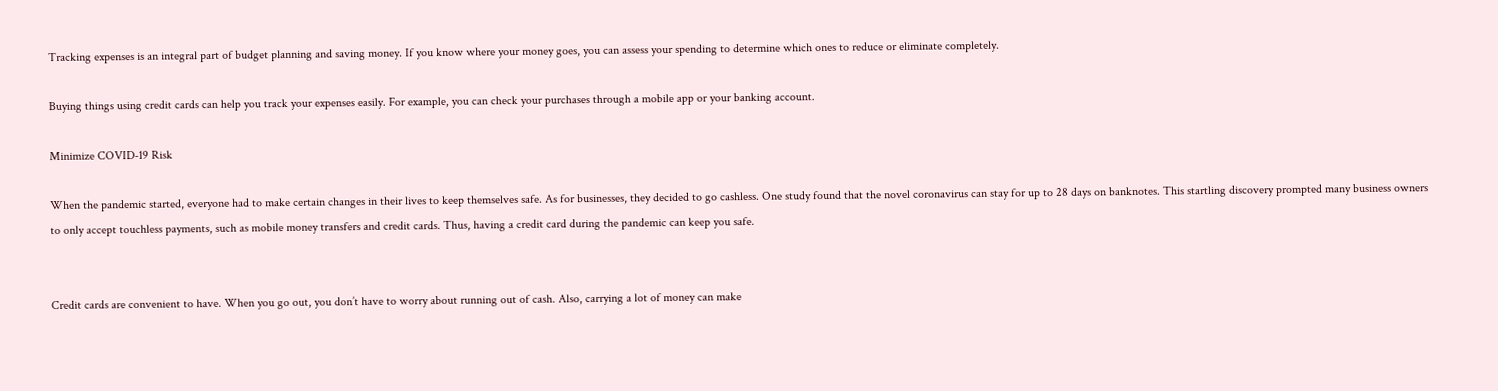Tracking expenses is an integral part of budget planning and saving money. If you know where your money goes, you can assess your spending to determine which ones to reduce or eliminate completely.

Buying things using credit cards can help you track your expenses easily. For example, you can check your purchases through a mobile app or your banking account.

Minimize COVID-19 Risk

When the pandemic started, everyone had to make certain changes in their lives to keep themselves safe. As for businesses, they decided to go cashless. One study found that the novel coronavirus can stay for up to 28 days on banknotes. This startling discovery prompted many business owners to only accept touchless payments, such as mobile money transfers and credit cards. Thus, having a credit card during the pandemic can keep you safe.


Credit cards are convenient to have. When you go out, you don’t have to worry about running out of cash. Also, carrying a lot of money can make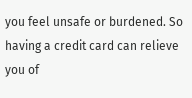you feel unsafe or burdened. So having a credit card can relieve you of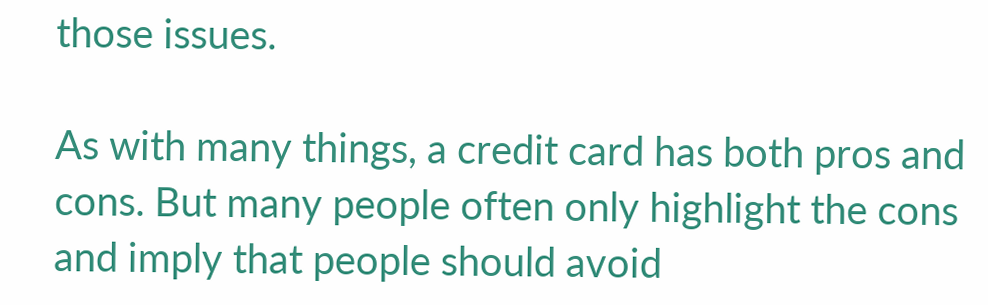those issues.

As with many things, a credit card has both pros and cons. But many people often only highlight the cons and imply that people should avoid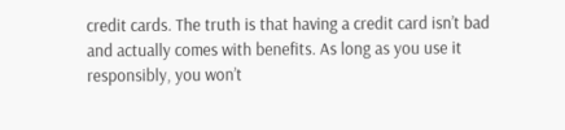credit cards. The truth is that having a credit card isn’t bad and actually comes with benefits. As long as you use it responsibly, you won’t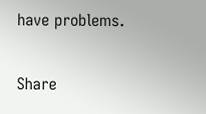have problems.

Share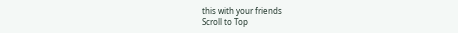this with your friends
Scroll to Top